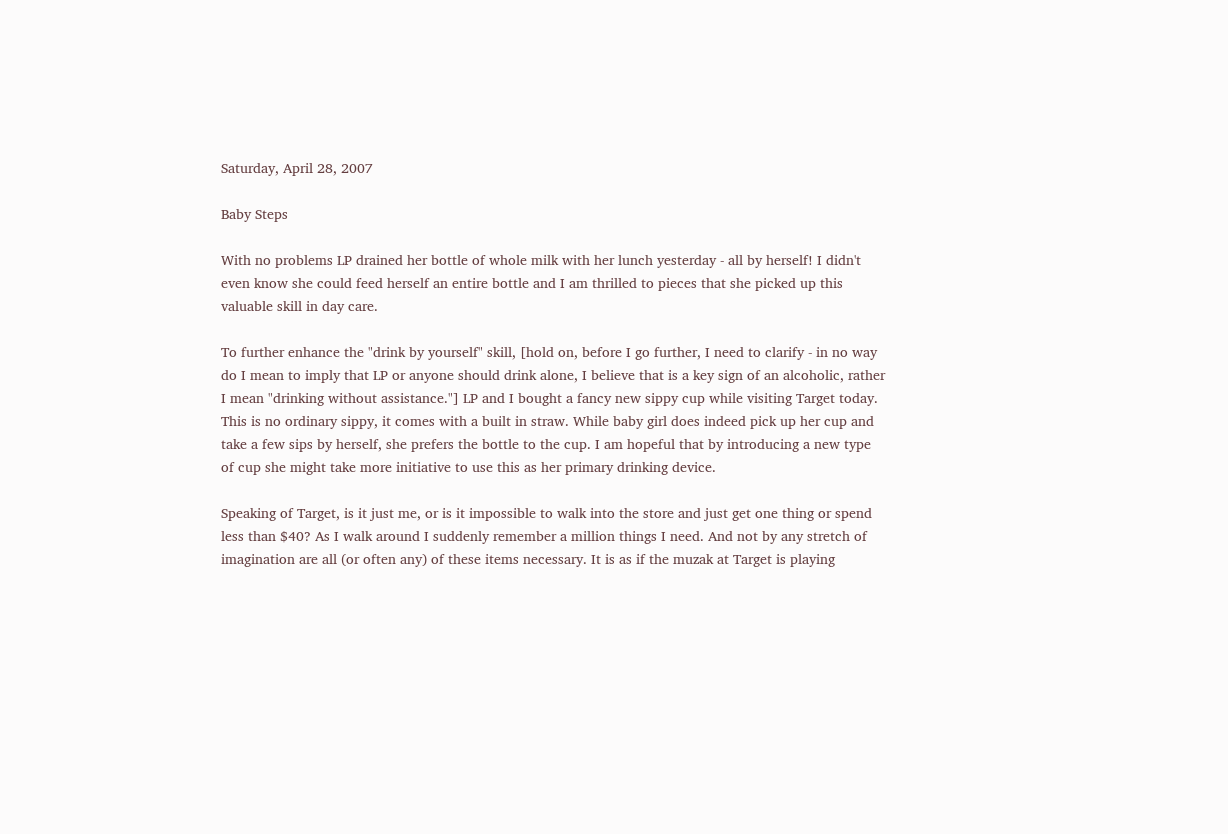Saturday, April 28, 2007

Baby Steps

With no problems LP drained her bottle of whole milk with her lunch yesterday - all by herself! I didn't even know she could feed herself an entire bottle and I am thrilled to pieces that she picked up this valuable skill in day care.

To further enhance the "drink by yourself" skill, [hold on, before I go further, I need to clarify - in no way do I mean to imply that LP or anyone should drink alone, I believe that is a key sign of an alcoholic, rather I mean "drinking without assistance."] LP and I bought a fancy new sippy cup while visiting Target today. This is no ordinary sippy, it comes with a built in straw. While baby girl does indeed pick up her cup and take a few sips by herself, she prefers the bottle to the cup. I am hopeful that by introducing a new type of cup she might take more initiative to use this as her primary drinking device.

Speaking of Target, is it just me, or is it impossible to walk into the store and just get one thing or spend less than $40? As I walk around I suddenly remember a million things I need. And not by any stretch of imagination are all (or often any) of these items necessary. It is as if the muzak at Target is playing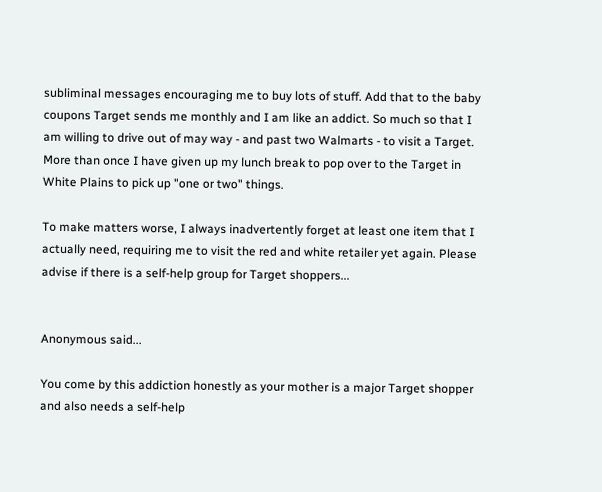subliminal messages encouraging me to buy lots of stuff. Add that to the baby coupons Target sends me monthly and I am like an addict. So much so that I am willing to drive out of may way - and past two Walmarts - to visit a Target. More than once I have given up my lunch break to pop over to the Target in White Plains to pick up "one or two" things.

To make matters worse, I always inadvertently forget at least one item that I actually need, requiring me to visit the red and white retailer yet again. Please advise if there is a self-help group for Target shoppers...


Anonymous said...

You come by this addiction honestly as your mother is a major Target shopper and also needs a self-help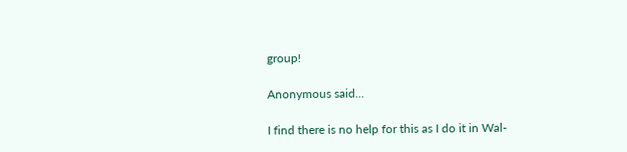group!

Anonymous said...

I find there is no help for this as I do it in Wal-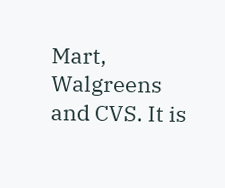Mart, Walgreens and CVS. It is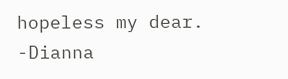hopeless my dear. -Dianna